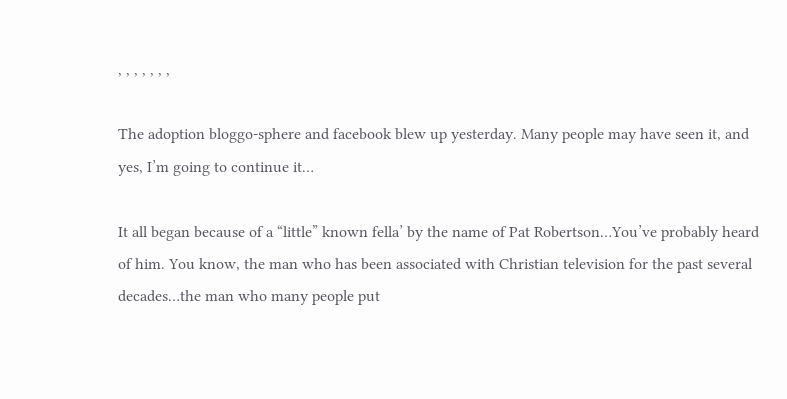, , , , , , ,

The adoption bloggo-sphere and facebook blew up yesterday. Many people may have seen it, and yes, I’m going to continue it…

It all began because of a “little” known fella’ by the name of Pat Robertson…You’ve probably heard of him. You know, the man who has been associated with Christian television for the past several decades…the man who many people put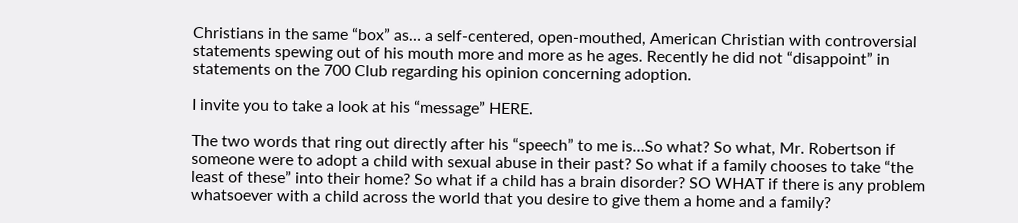Christians in the same “box” as… a self-centered, open-mouthed, American Christian with controversial statements spewing out of his mouth more and more as he ages. Recently he did not “disappoint” in statements on the 700 Club regarding his opinion concerning adoption.

I invite you to take a look at his “message” HERE.

The two words that ring out directly after his “speech” to me is…So what? So what, Mr. Robertson if someone were to adopt a child with sexual abuse in their past? So what if a family chooses to take “the least of these” into their home? So what if a child has a brain disorder? SO WHAT if there is any problem whatsoever with a child across the world that you desire to give them a home and a family?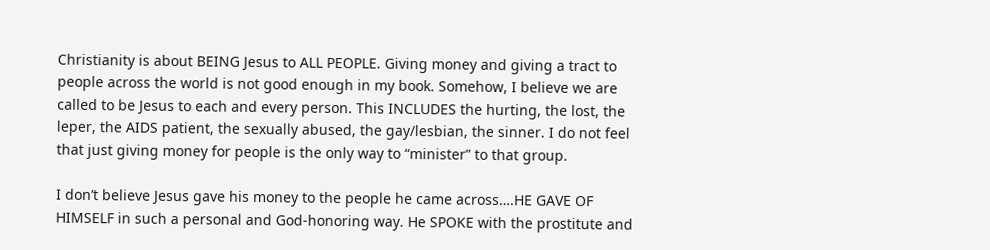Christianity is about BEING Jesus to ALL PEOPLE. Giving money and giving a tract to people across the world is not good enough in my book. Somehow, I believe we are called to be Jesus to each and every person. This INCLUDES the hurting, the lost, the leper, the AIDS patient, the sexually abused, the gay/lesbian, the sinner. I do not feel that just giving money for people is the only way to “minister” to that group.

I don’t believe Jesus gave his money to the people he came across….HE GAVE OF HIMSELF in such a personal and God-honoring way. He SPOKE with the prostitute and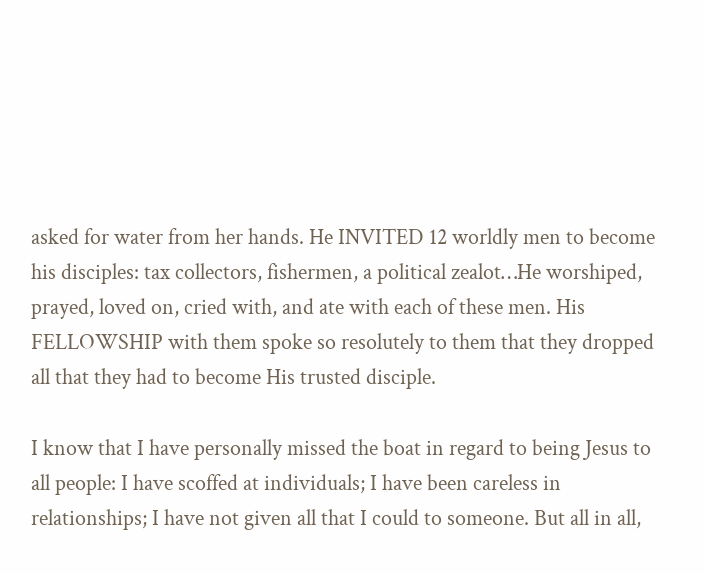asked for water from her hands. He INVITED 12 worldly men to become his disciples: tax collectors, fishermen, a political zealot…He worshiped, prayed, loved on, cried with, and ate with each of these men. His FELLOWSHIP with them spoke so resolutely to them that they dropped all that they had to become His trusted disciple.

I know that I have personally missed the boat in regard to being Jesus to all people: I have scoffed at individuals; I have been careless in relationships; I have not given all that I could to someone. But all in all,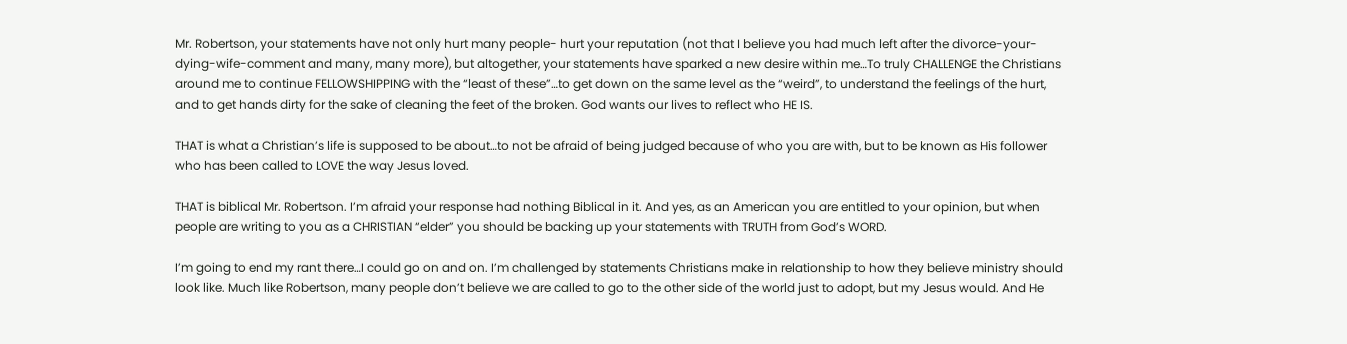Mr. Robertson, your statements have not only hurt many people- hurt your reputation (not that I believe you had much left after the divorce-your-dying-wife-comment and many, many more), but altogether, your statements have sparked a new desire within me…To truly CHALLENGE the Christians around me to continue FELLOWSHIPPING with the “least of these”…to get down on the same level as the “weird”, to understand the feelings of the hurt, and to get hands dirty for the sake of cleaning the feet of the broken. God wants our lives to reflect who HE IS.

THAT is what a Christian’s life is supposed to be about…to not be afraid of being judged because of who you are with, but to be known as His follower who has been called to LOVE the way Jesus loved.

THAT is biblical Mr. Robertson. I’m afraid your response had nothing Biblical in it. And yes, as an American you are entitled to your opinion, but when people are writing to you as a CHRISTIAN “elder” you should be backing up your statements with TRUTH from God’s WORD.

I’m going to end my rant there…I could go on and on. I’m challenged by statements Christians make in relationship to how they believe ministry should look like. Much like Robertson, many people don’t believe we are called to go to the other side of the world just to adopt, but my Jesus would. And He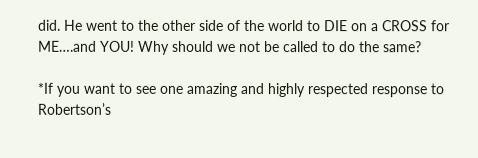did. He went to the other side of the world to DIE on a CROSS for ME….and YOU! Why should we not be called to do the same?

*If you want to see one amazing and highly respected response to Robertson’s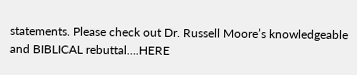statements. Please check out Dr. Russell Moore’s knowledgeable and BIBLICAL rebuttal….HERE